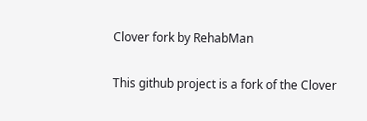Clover fork by RehabMan

This github project is a fork of the Clover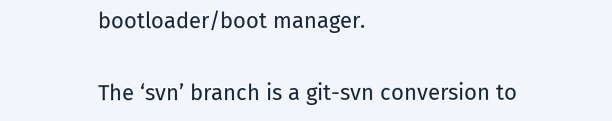bootloader/boot manager.

The ‘svn’ branch is a git-svn conversion to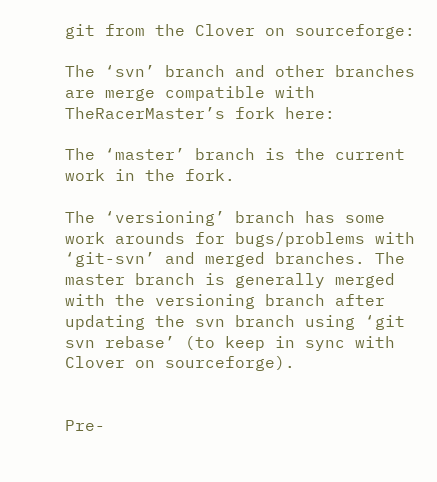git from the Clover on sourceforge:

The ‘svn’ branch and other branches are merge compatible with TheRacerMaster’s fork here:

The ‘master’ branch is the current work in the fork.

The ‘versioning’ branch has some work arounds for bugs/problems with ‘git-svn’ and merged branches. The master branch is generally merged with the versioning branch after updating the svn branch using ‘git svn rebase’ (to keep in sync with Clover on sourceforge).


Pre-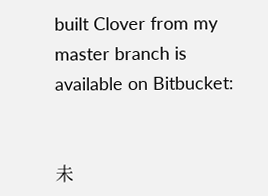built Clover from my master branch is available on Bitbucket:


未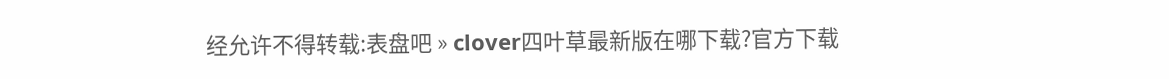经允许不得转载:表盘吧 » clover四叶草最新版在哪下载?官方下载